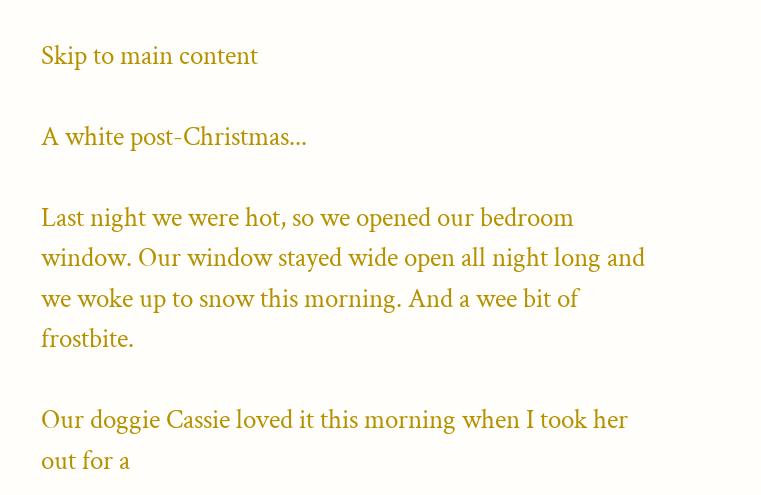Skip to main content

A white post-Christmas...

Last night we were hot, so we opened our bedroom window. Our window stayed wide open all night long and we woke up to snow this morning. And a wee bit of frostbite.

Our doggie Cassie loved it this morning when I took her out for a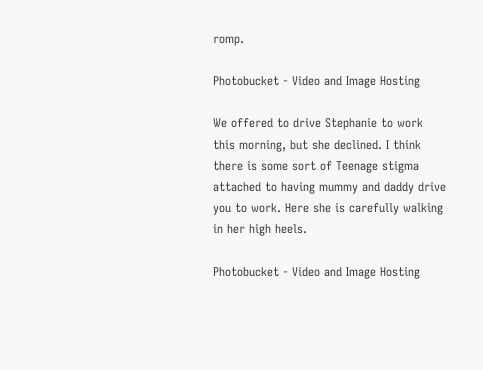romp.

Photobucket - Video and Image Hosting

We offered to drive Stephanie to work this morning, but she declined. I think there is some sort of Teenage stigma attached to having mummy and daddy drive you to work. Here she is carefully walking in her high heels.

Photobucket - Video and Image Hosting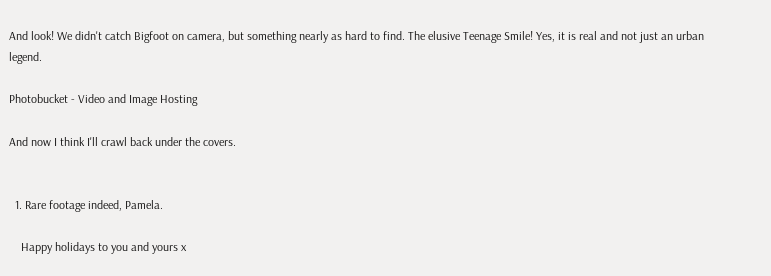And look! We didn't catch Bigfoot on camera, but something nearly as hard to find. The elusive Teenage Smile! Yes, it is real and not just an urban legend.

Photobucket - Video and Image Hosting

And now I think I'll crawl back under the covers.


  1. Rare footage indeed, Pamela.

    Happy holidays to you and yours x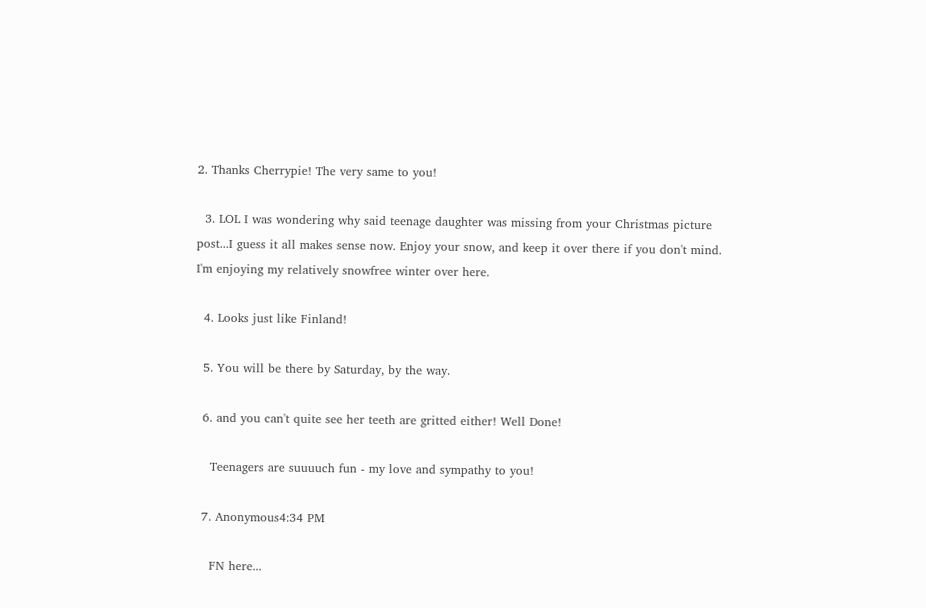2. Thanks Cherrypie! The very same to you!

  3. LOL I was wondering why said teenage daughter was missing from your Christmas picture post...I guess it all makes sense now. Enjoy your snow, and keep it over there if you don't mind. I'm enjoying my relatively snowfree winter over here.

  4. Looks just like Finland!

  5. You will be there by Saturday, by the way.

  6. and you can't quite see her teeth are gritted either! Well Done!

    Teenagers are suuuuch fun - my love and sympathy to you!

  7. Anonymous4:34 PM

    FN here...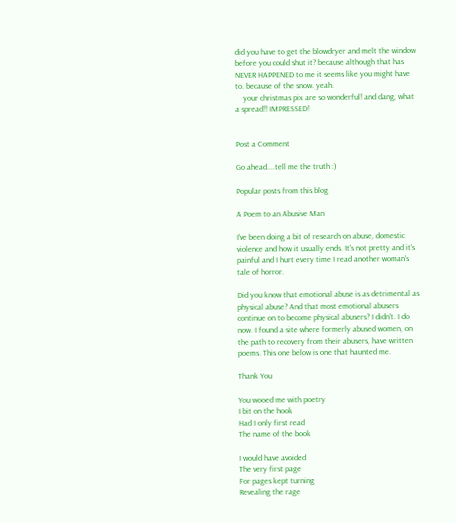did you have to get the blowdryer and melt the window before you could shut it? because although that has NEVER HAPPENED to me it seems like you might have to. because of the snow. yeah.
    your christmas pix are so wonderful! and dang, what a spread!! IMPRESSED!


Post a Comment

Go ahead....tell me the truth :)

Popular posts from this blog

A Poem to an Abusive Man

I've been doing a bit of research on abuse, domestic violence and how it usually ends. It's not pretty and it's painful and I hurt every time I read another woman's tale of horror.

Did you know that emotional abuse is as detrimental as physical abuse? And that most emotional abusers continue on to become physical abusers? I didn't. I do now. I found a site where formerly abused women, on the path to recovery from their abusers, have written poems. This one below is one that haunted me.

Thank You

You wooed me with poetry
I bit on the hook
Had I only first read
The name of the book

I would have avoided
The very first page
For pages kept turning
Revealing the rage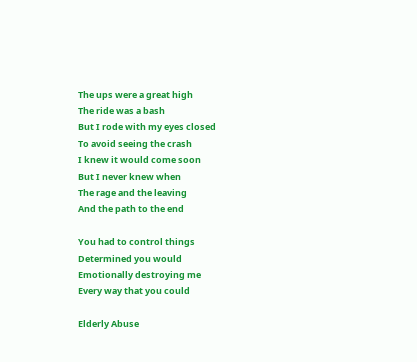The ups were a great high
The ride was a bash
But I rode with my eyes closed
To avoid seeing the crash
I knew it would come soon
But I never knew when
The rage and the leaving
And the path to the end

You had to control things
Determined you would
Emotionally destroying me
Every way that you could

Elderly Abuse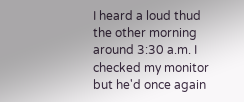I heard a loud thud the other morning around 3:30 a.m. I checked my monitor but he'd once again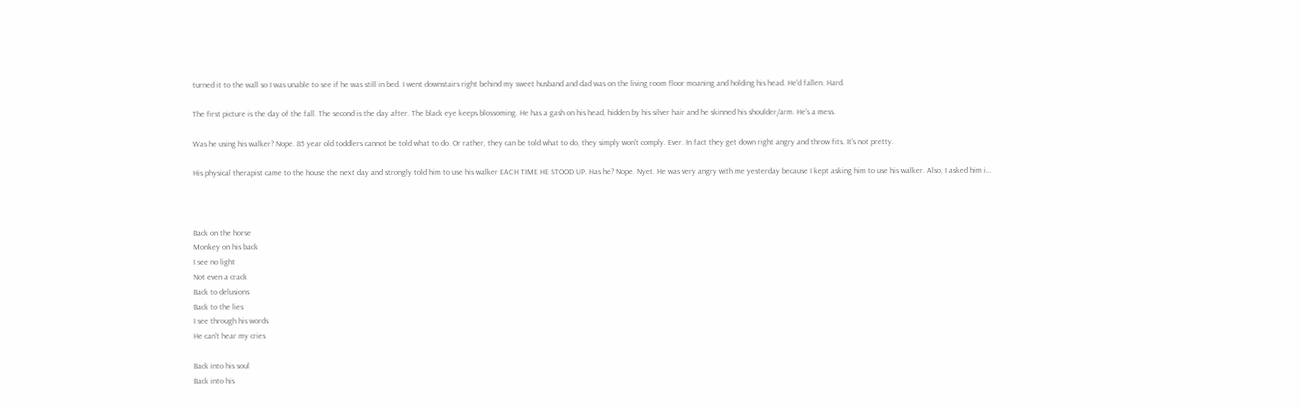turned it to the wall so I was unable to see if he was still in bed. I went downstairs right behind my sweet husband and dad was on the living room floor moaning and holding his head. He'd fallen. Hard.

The first picture is the day of the fall. The second is the day after. The black eye keeps blossoming. He has a gash on his head, hidden by his silver hair and he skinned his shoulder/arm. He's a mess.

Was he using his walker? Nope. 85 year old toddlers cannot be told what to do. Or rather, they can be told what to do, they simply won't comply. Ever. In fact they get down right angry and throw fits. It's not pretty.

His physical therapist came to the house the next day and strongly told him to use his walker EACH TIME HE STOOD UP. Has he? Nope. Nyet. He was very angry with me yesterday because I kept asking him to use his walker. Also, I asked him i…



Back on the horse
Monkey on his back
I see no light
Not even a crack
Back to delusions
Back to the lies
I see through his words
He can't hear my cries

Back into his soul
Back into his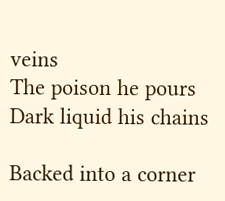veins
The poison he pours
Dark liquid his chains

Backed into a corner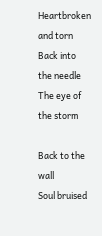Heartbroken and torn
Back into the needle
The eye of the storm

Back to the wall
Soul bruised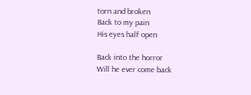torn and broken
Back to my pain
His eyes half open

Back into the horror
Will he ever come back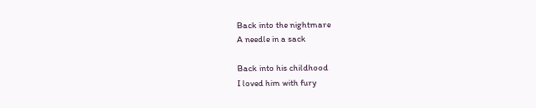Back into the nightmare
A needle in a sack

Back into his childhood
I loved him with fury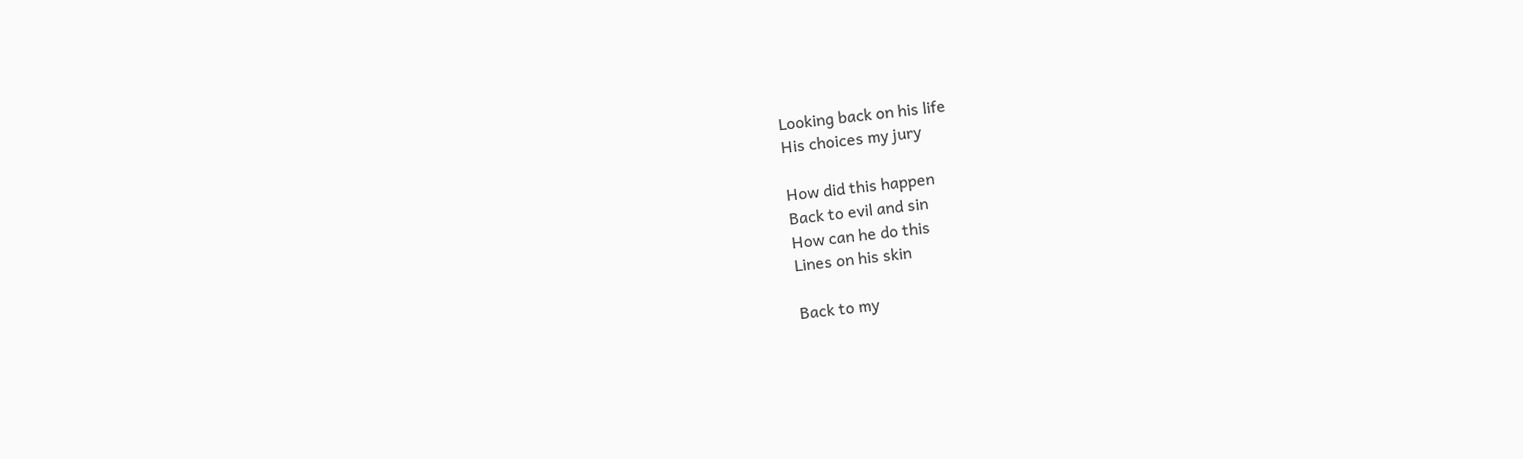Looking back on his life
His choices my jury

How did this happen
Back to evil and sin
How can he do this
Lines on his skin

Back to my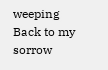weeping
Back to my sorrow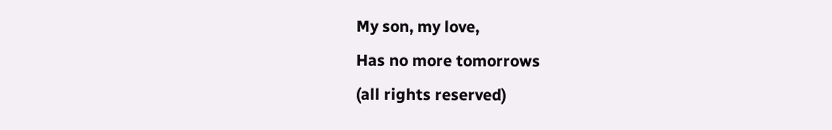My son, my love,
Has no more tomorrows
(all rights reserved)